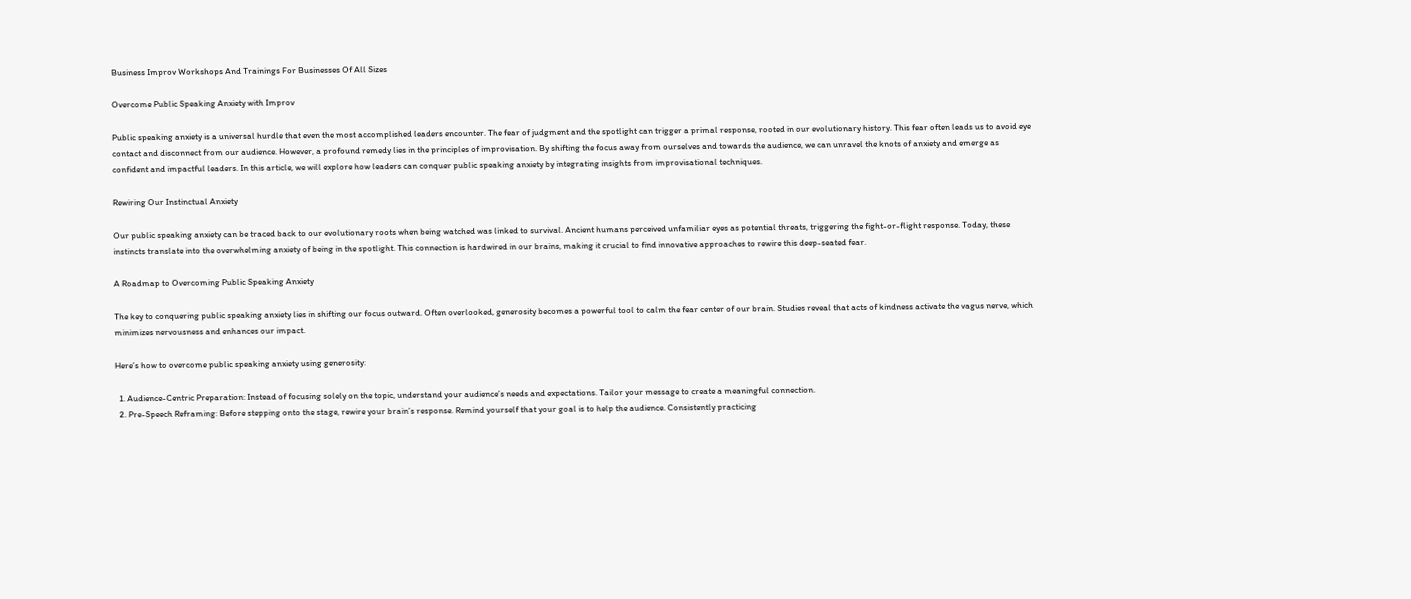Business Improv Workshops And Trainings For Businesses Of All Sizes

Overcome Public Speaking Anxiety with Improv

Public speaking anxiety is a universal hurdle that even the most accomplished leaders encounter. The fear of judgment and the spotlight can trigger a primal response, rooted in our evolutionary history. This fear often leads us to avoid eye contact and disconnect from our audience. However, a profound remedy lies in the principles of improvisation. By shifting the focus away from ourselves and towards the audience, we can unravel the knots of anxiety and emerge as confident and impactful leaders. In this article, we will explore how leaders can conquer public speaking anxiety by integrating insights from improvisational techniques.

Rewiring Our Instinctual Anxiety

Our public speaking anxiety can be traced back to our evolutionary roots when being watched was linked to survival. Ancient humans perceived unfamiliar eyes as potential threats, triggering the fight-or-flight response. Today, these instincts translate into the overwhelming anxiety of being in the spotlight. This connection is hardwired in our brains, making it crucial to find innovative approaches to rewire this deep-seated fear.

A Roadmap to Overcoming Public Speaking Anxiety

The key to conquering public speaking anxiety lies in shifting our focus outward. Often overlooked, generosity becomes a powerful tool to calm the fear center of our brain. Studies reveal that acts of kindness activate the vagus nerve, which minimizes nervousness and enhances our impact.

Here’s how to overcome public speaking anxiety using generosity:

  1. Audience-Centric Preparation: Instead of focusing solely on the topic, understand your audience’s needs and expectations. Tailor your message to create a meaningful connection.
  2. Pre-Speech Reframing: Before stepping onto the stage, rewire your brain’s response. Remind yourself that your goal is to help the audience. Consistently practicing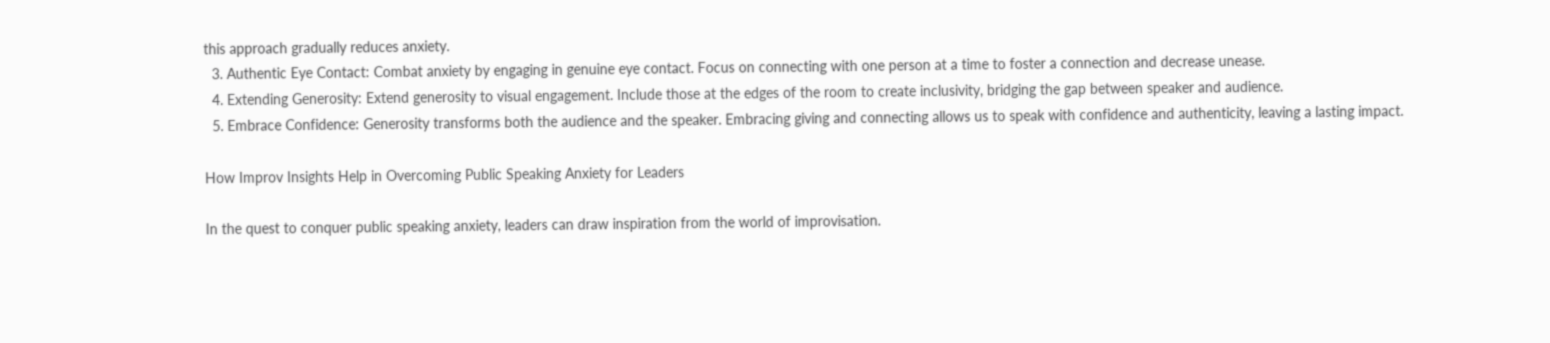this approach gradually reduces anxiety.
  3. Authentic Eye Contact: Combat anxiety by engaging in genuine eye contact. Focus on connecting with one person at a time to foster a connection and decrease unease.
  4. Extending Generosity: Extend generosity to visual engagement. Include those at the edges of the room to create inclusivity, bridging the gap between speaker and audience.
  5. Embrace Confidence: Generosity transforms both the audience and the speaker. Embracing giving and connecting allows us to speak with confidence and authenticity, leaving a lasting impact.

How Improv Insights Help in Overcoming Public Speaking Anxiety for Leaders

In the quest to conquer public speaking anxiety, leaders can draw inspiration from the world of improvisation.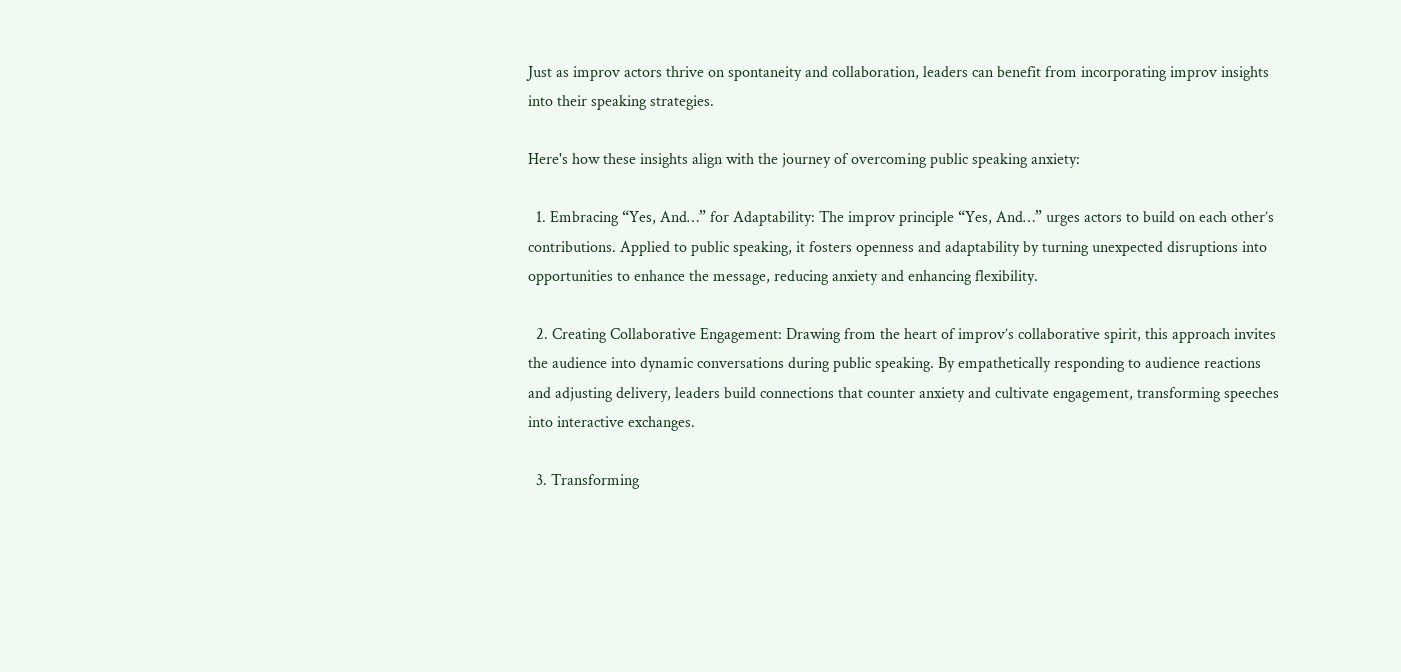Just as improv actors thrive on spontaneity and collaboration, leaders can benefit from incorporating improv insights into their speaking strategies.

Here's how these insights align with the journey of overcoming public speaking anxiety:

  1. Embracing “Yes, And…” for Adaptability: The improv principle “Yes, And…” urges actors to build on each other’s contributions. Applied to public speaking, it fosters openness and adaptability by turning unexpected disruptions into opportunities to enhance the message, reducing anxiety and enhancing flexibility.

  2. Creating Collaborative Engagement: Drawing from the heart of improv’s collaborative spirit, this approach invites the audience into dynamic conversations during public speaking. By empathetically responding to audience reactions and adjusting delivery, leaders build connections that counter anxiety and cultivate engagement, transforming speeches into interactive exchanges.

  3. Transforming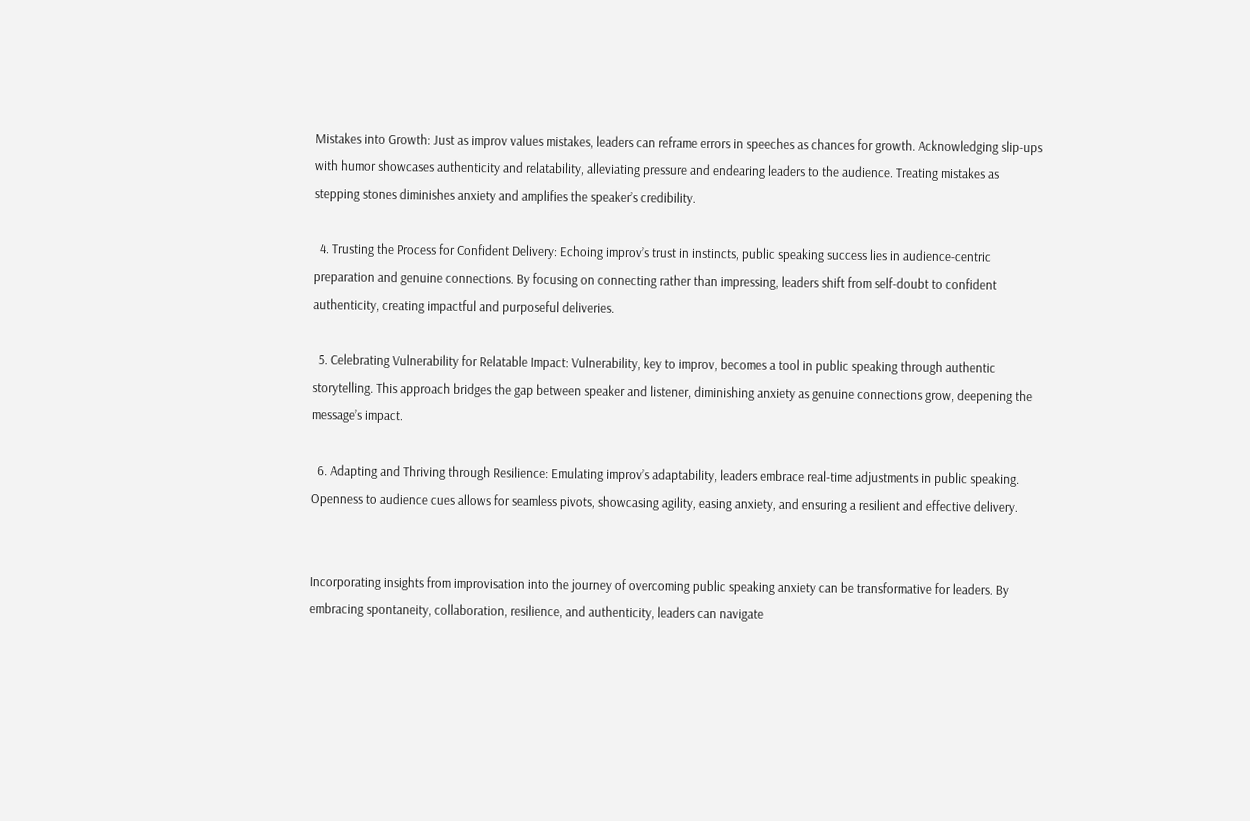Mistakes into Growth: Just as improv values mistakes, leaders can reframe errors in speeches as chances for growth. Acknowledging slip-ups with humor showcases authenticity and relatability, alleviating pressure and endearing leaders to the audience. Treating mistakes as stepping stones diminishes anxiety and amplifies the speaker’s credibility.

  4. Trusting the Process for Confident Delivery: Echoing improv’s trust in instincts, public speaking success lies in audience-centric preparation and genuine connections. By focusing on connecting rather than impressing, leaders shift from self-doubt to confident authenticity, creating impactful and purposeful deliveries.

  5. Celebrating Vulnerability for Relatable Impact: Vulnerability, key to improv, becomes a tool in public speaking through authentic storytelling. This approach bridges the gap between speaker and listener, diminishing anxiety as genuine connections grow, deepening the message’s impact.

  6. Adapting and Thriving through Resilience: Emulating improv’s adaptability, leaders embrace real-time adjustments in public speaking. Openness to audience cues allows for seamless pivots, showcasing agility, easing anxiety, and ensuring a resilient and effective delivery.


Incorporating insights from improvisation into the journey of overcoming public speaking anxiety can be transformative for leaders. By embracing spontaneity, collaboration, resilience, and authenticity, leaders can navigate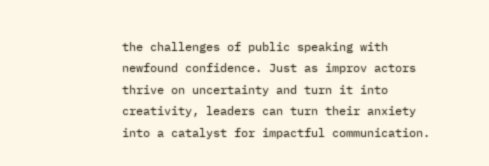the challenges of public speaking with newfound confidence. Just as improv actors thrive on uncertainty and turn it into creativity, leaders can turn their anxiety into a catalyst for impactful communication.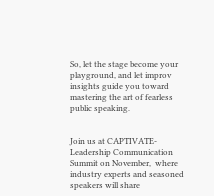So, let the stage become your playground, and let improv insights guide you toward mastering the art of fearless public speaking.


Join us at CAPTIVATE-Leadership Communication Summit on November,  where industry experts and seasoned speakers will share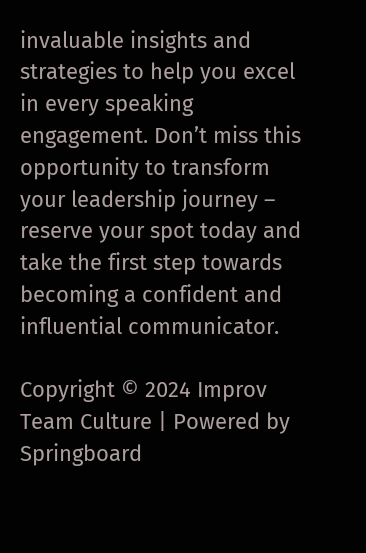invaluable insights and strategies to help you excel in every speaking engagement. Don’t miss this opportunity to transform your leadership journey – reserve your spot today and take the first step towards becoming a confident and influential communicator.

Copyright © 2024 Improv Team Culture | Powered by Springboard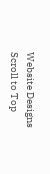Website Designs
Scroll to Top